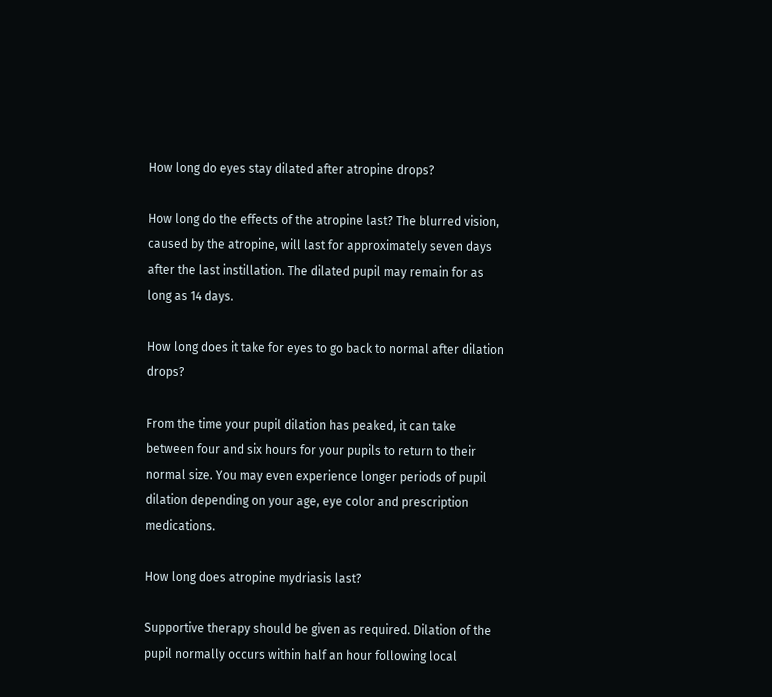How long do eyes stay dilated after atropine drops?

How long do the effects of the atropine last? The blurred vision, caused by the atropine, will last for approximately seven days after the last instillation. The dilated pupil may remain for as long as 14 days.

How long does it take for eyes to go back to normal after dilation drops?

From the time your pupil dilation has peaked, it can take between four and six hours for your pupils to return to their normal size. You may even experience longer periods of pupil dilation depending on your age, eye color and prescription medications.

How long does atropine mydriasis last?

Supportive therapy should be given as required. Dilation of the pupil normally occurs within half an hour following local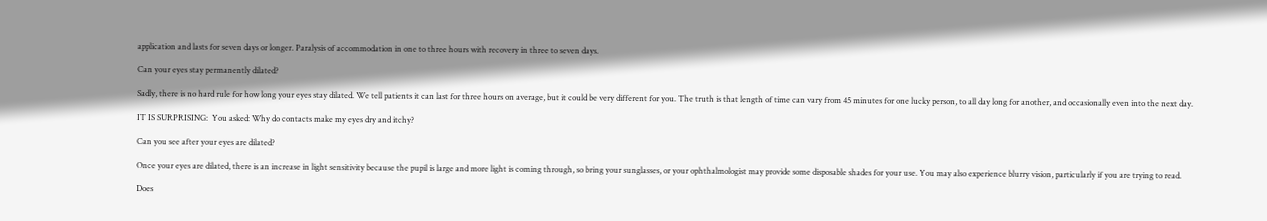application and lasts for seven days or longer. Paralysis of accommodation in one to three hours with recovery in three to seven days.

Can your eyes stay permanently dilated?

Sadly, there is no hard rule for how long your eyes stay dilated. We tell patients it can last for three hours on average, but it could be very different for you. The truth is that length of time can vary from 45 minutes for one lucky person, to all day long for another, and occasionally even into the next day.

IT IS SURPRISING:  You asked: Why do contacts make my eyes dry and itchy?

Can you see after your eyes are dilated?

Once your eyes are dilated, there is an increase in light sensitivity because the pupil is large and more light is coming through, so bring your sunglasses, or your ophthalmologist may provide some disposable shades for your use. You may also experience blurry vision, particularly if you are trying to read.

Does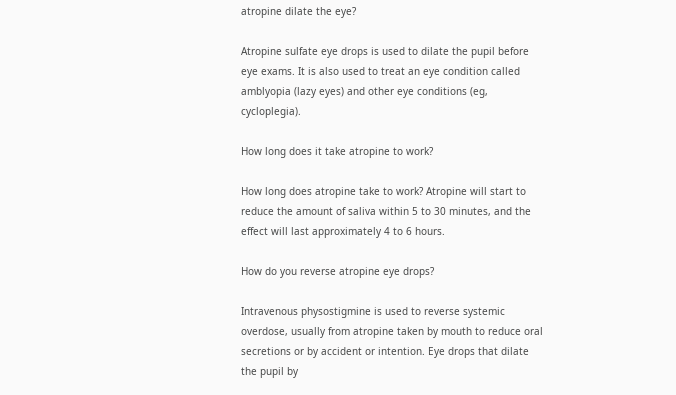atropine dilate the eye?

Atropine sulfate eye drops is used to dilate the pupil before eye exams. It is also used to treat an eye condition called amblyopia (lazy eyes) and other eye conditions (eg, cycloplegia).

How long does it take atropine to work?

How long does atropine take to work? Atropine will start to reduce the amount of saliva within 5 to 30 minutes, and the effect will last approximately 4 to 6 hours.

How do you reverse atropine eye drops?

Intravenous physostigmine is used to reverse systemic overdose, usually from atropine taken by mouth to reduce oral secretions or by accident or intention. Eye drops that dilate the pupil by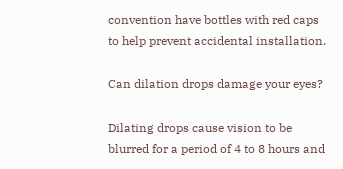convention have bottles with red caps to help prevent accidental installation.

Can dilation drops damage your eyes?

Dilating drops cause vision to be blurred for a period of 4 to 8 hours and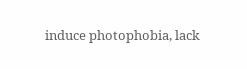induce photophobia, lack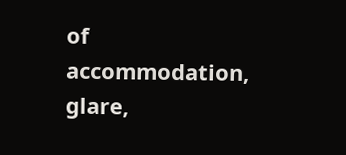of accommodation, glare,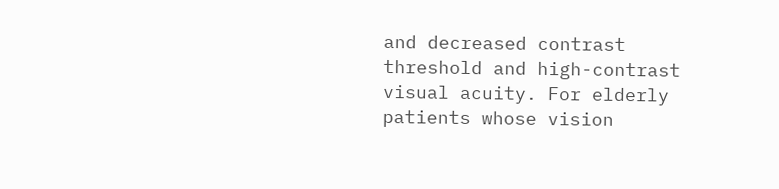and decreased contrast threshold and high-contrast visual acuity. For elderly patients whose vision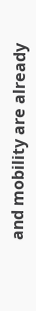and mobility are already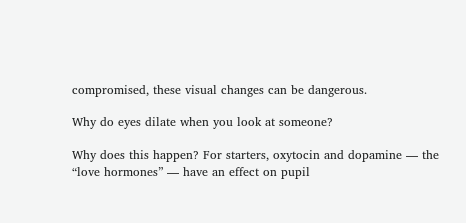compromised, these visual changes can be dangerous.

Why do eyes dilate when you look at someone?

Why does this happen? For starters, oxytocin and dopamine — the “love hormones” — have an effect on pupil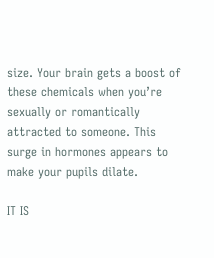size. Your brain gets a boost of these chemicals when you’re sexually or romantically attracted to someone. This surge in hormones appears to make your pupils dilate.

IT IS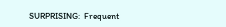SURPRISING:  Frequent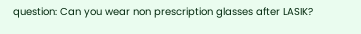question: Can you wear non prescription glasses after LASIK?